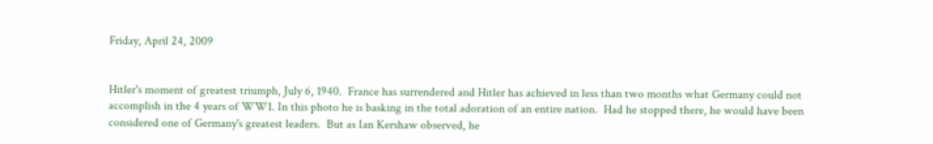Friday, April 24, 2009


Hitler's moment of greatest triumph, July 6, 1940.  France has surrendered and Hitler has achieved in less than two months what Germany could not accomplish in the 4 years of WW1. In this photo he is basking in the total adoration of an entire nation.  Had he stopped there, he would have been considered one of Germany's greatest leaders.  But as Ian Kershaw observed, he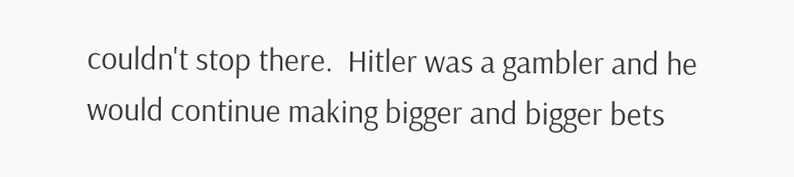couldn't stop there.  Hitler was a gambler and he would continue making bigger and bigger bets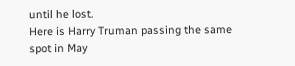until he lost.
Here is Harry Truman passing the same spot in May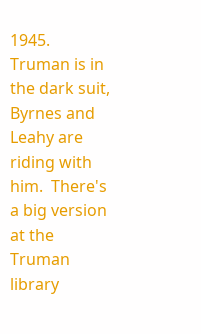1945.  Truman is in the dark suit, Byrnes and Leahy are riding with him.  There's a big version at the Truman library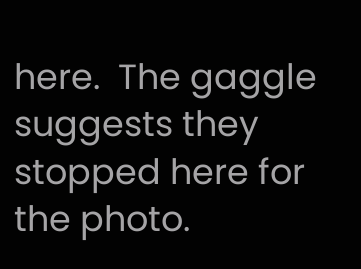here.  The gaggle suggests they stopped here for the photo.